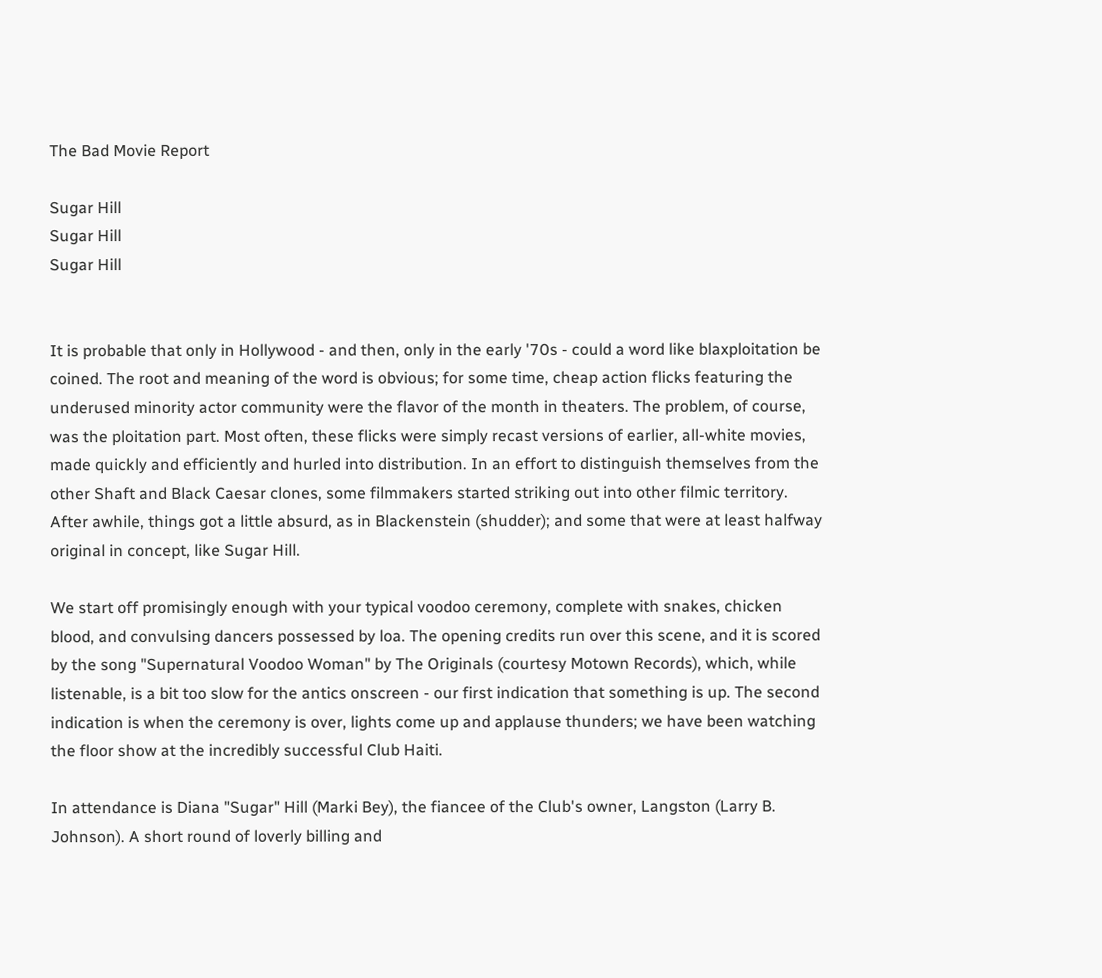The Bad Movie Report

Sugar Hill
Sugar Hill
Sugar Hill


It is probable that only in Hollywood - and then, only in the early '70s - could a word like blaxploitation be coined. The root and meaning of the word is obvious; for some time, cheap action flicks featuring the underused minority actor community were the flavor of the month in theaters. The problem, of course, was the ploitation part. Most often, these flicks were simply recast versions of earlier, all-white movies, made quickly and efficiently and hurled into distribution. In an effort to distinguish themselves from the other Shaft and Black Caesar clones, some filmmakers started striking out into other filmic territory. After awhile, things got a little absurd, as in Blackenstein (shudder); and some that were at least halfway original in concept, like Sugar Hill.

We start off promisingly enough with your typical voodoo ceremony, complete with snakes, chicken blood, and convulsing dancers possessed by loa. The opening credits run over this scene, and it is scored by the song "Supernatural Voodoo Woman" by The Originals (courtesy Motown Records), which, while listenable, is a bit too slow for the antics onscreen - our first indication that something is up. The second indication is when the ceremony is over, lights come up and applause thunders; we have been watching the floor show at the incredibly successful Club Haiti.

In attendance is Diana "Sugar" Hill (Marki Bey), the fiancee of the Club's owner, Langston (Larry B. Johnson). A short round of loverly billing and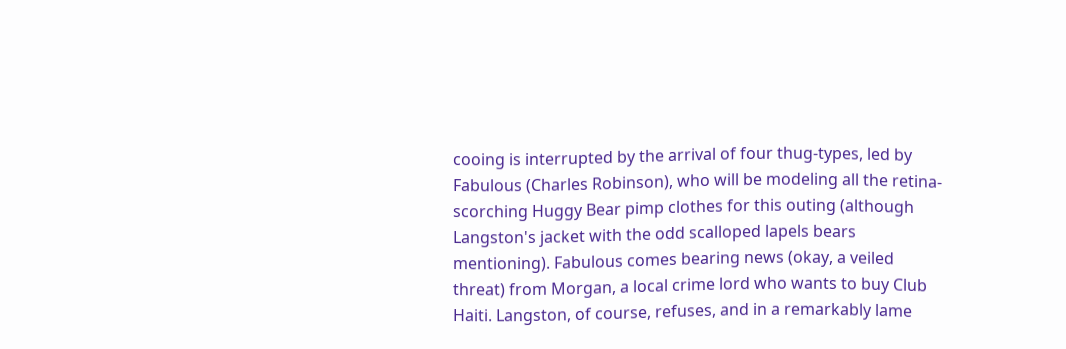cooing is interrupted by the arrival of four thug-types, led by Fabulous (Charles Robinson), who will be modeling all the retina-scorching Huggy Bear pimp clothes for this outing (although Langston's jacket with the odd scalloped lapels bears mentioning). Fabulous comes bearing news (okay, a veiled threat) from Morgan, a local crime lord who wants to buy Club Haiti. Langston, of course, refuses, and in a remarkably lame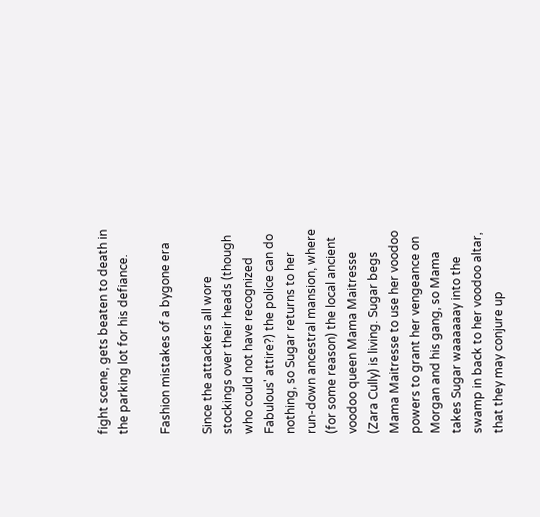fight scene, gets beaten to death in the parking lot for his defiance.

Fashion mistakes of a bygone era

Since the attackers all wore stockings over their heads (though who could not have recognized Fabulous' attire?) the police can do nothing, so Sugar returns to her run-down ancestral mansion, where (for some reason) the local ancient voodoo queen Mama Maitresse (Zara Cully) is living. Sugar begs Mama Maitresse to use her voodoo powers to grant her vengeance on Morgan and his gang, so Mama takes Sugar waaaaaay into the swamp in back to her voodoo altar, that they may conjure up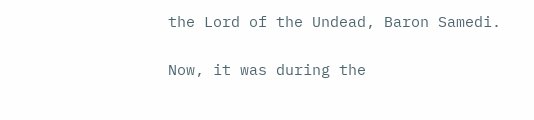the Lord of the Undead, Baron Samedi.

Now, it was during the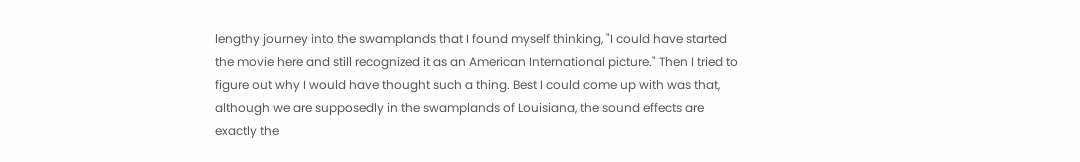lengthy journey into the swamplands that I found myself thinking, "I could have started the movie here and still recognized it as an American International picture." Then I tried to figure out why I would have thought such a thing. Best I could come up with was that, although we are supposedly in the swamplands of Louisiana, the sound effects are exactly the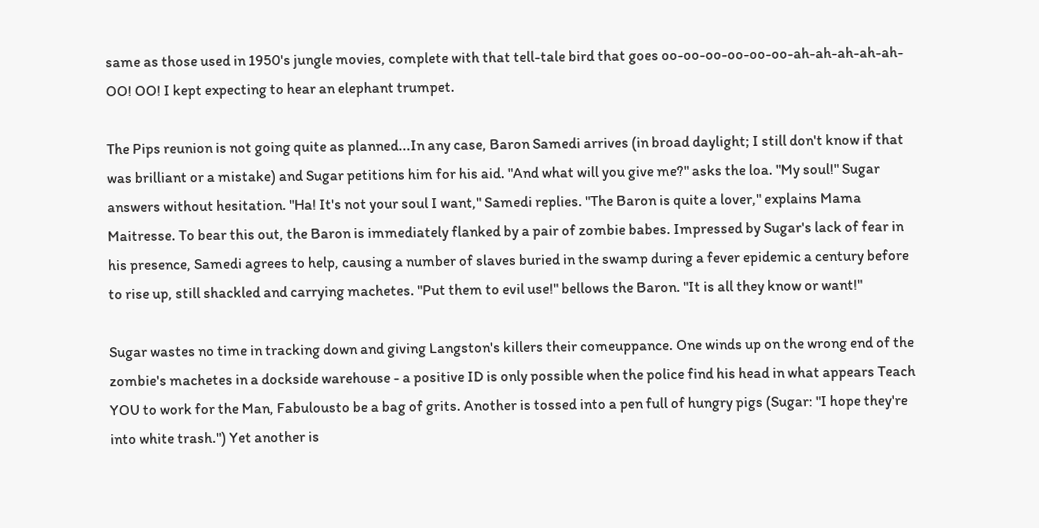same as those used in 1950's jungle movies, complete with that tell-tale bird that goes oo-oo-oo-oo-oo-oo-ah-ah-ah-ah-ah-OO! OO! I kept expecting to hear an elephant trumpet.

The Pips reunion is not going quite as planned...In any case, Baron Samedi arrives (in broad daylight; I still don't know if that was brilliant or a mistake) and Sugar petitions him for his aid. "And what will you give me?" asks the loa. "My soul!" Sugar answers without hesitation. "Ha! It's not your soul I want," Samedi replies. "The Baron is quite a lover," explains Mama Maitresse. To bear this out, the Baron is immediately flanked by a pair of zombie babes. Impressed by Sugar's lack of fear in his presence, Samedi agrees to help, causing a number of slaves buried in the swamp during a fever epidemic a century before to rise up, still shackled and carrying machetes. "Put them to evil use!" bellows the Baron. "It is all they know or want!"

Sugar wastes no time in tracking down and giving Langston's killers their comeuppance. One winds up on the wrong end of the zombie's machetes in a dockside warehouse - a positive ID is only possible when the police find his head in what appears Teach YOU to work for the Man, Fabulousto be a bag of grits. Another is tossed into a pen full of hungry pigs (Sugar: "I hope they're into white trash.") Yet another is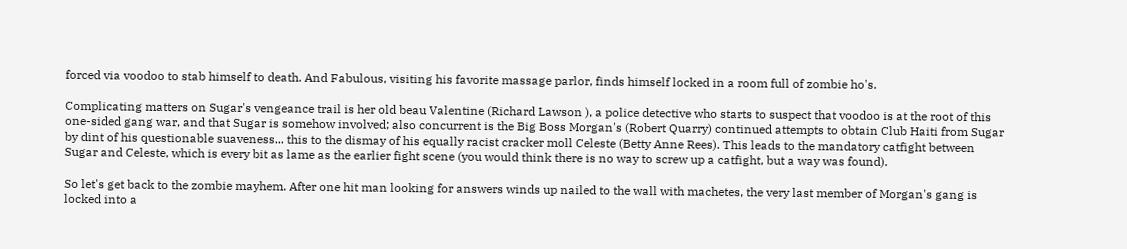forced via voodoo to stab himself to death. And Fabulous, visiting his favorite massage parlor, finds himself locked in a room full of zombie ho's.

Complicating matters on Sugar's vengeance trail is her old beau Valentine (Richard Lawson ), a police detective who starts to suspect that voodoo is at the root of this one-sided gang war, and that Sugar is somehow involved; also concurrent is the Big Boss Morgan's (Robert Quarry) continued attempts to obtain Club Haiti from Sugar by dint of his questionable suaveness... this to the dismay of his equally racist cracker moll Celeste (Betty Anne Rees). This leads to the mandatory catfight between Sugar and Celeste, which is every bit as lame as the earlier fight scene (you would think there is no way to screw up a catfight, but a way was found).

So let's get back to the zombie mayhem. After one hit man looking for answers winds up nailed to the wall with machetes, the very last member of Morgan's gang is locked into a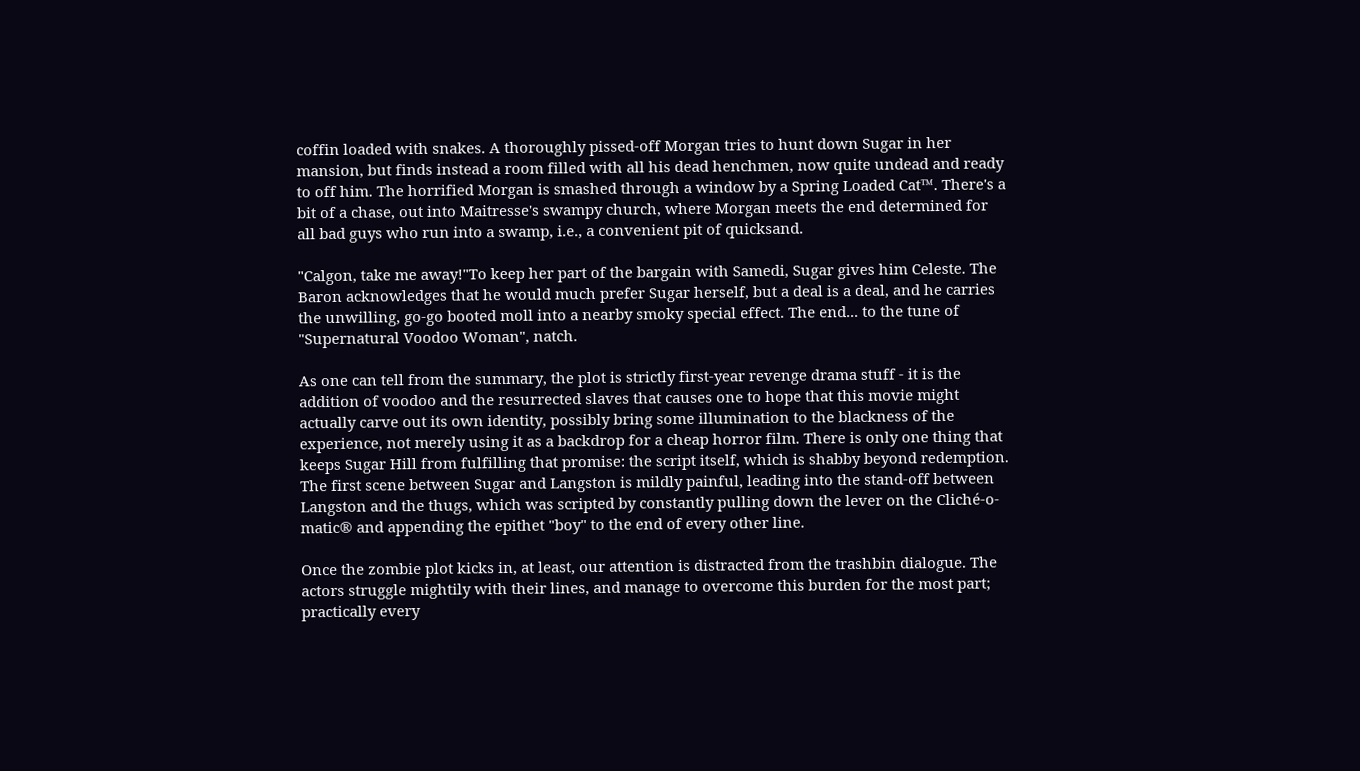coffin loaded with snakes. A thoroughly pissed-off Morgan tries to hunt down Sugar in her mansion, but finds instead a room filled with all his dead henchmen, now quite undead and ready to off him. The horrified Morgan is smashed through a window by a Spring Loaded Cat™. There's a bit of a chase, out into Maitresse's swampy church, where Morgan meets the end determined for all bad guys who run into a swamp, i.e., a convenient pit of quicksand.

"Calgon, take me away!"To keep her part of the bargain with Samedi, Sugar gives him Celeste. The Baron acknowledges that he would much prefer Sugar herself, but a deal is a deal, and he carries the unwilling, go-go booted moll into a nearby smoky special effect. The end... to the tune of "Supernatural Voodoo Woman", natch.

As one can tell from the summary, the plot is strictly first-year revenge drama stuff - it is the addition of voodoo and the resurrected slaves that causes one to hope that this movie might actually carve out its own identity, possibly bring some illumination to the blackness of the experience, not merely using it as a backdrop for a cheap horror film. There is only one thing that keeps Sugar Hill from fulfilling that promise: the script itself, which is shabby beyond redemption. The first scene between Sugar and Langston is mildly painful, leading into the stand-off between Langston and the thugs, which was scripted by constantly pulling down the lever on the Cliché-o-matic® and appending the epithet "boy" to the end of every other line.

Once the zombie plot kicks in, at least, our attention is distracted from the trashbin dialogue. The actors struggle mightily with their lines, and manage to overcome this burden for the most part; practically every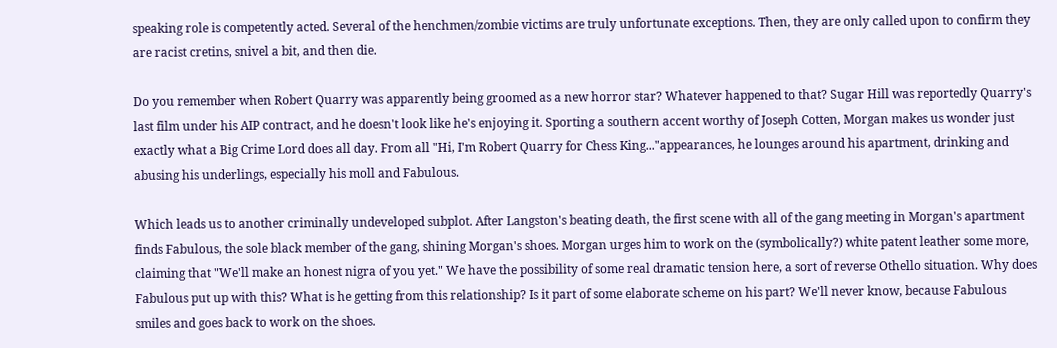speaking role is competently acted. Several of the henchmen/zombie victims are truly unfortunate exceptions. Then, they are only called upon to confirm they are racist cretins, snivel a bit, and then die.

Do you remember when Robert Quarry was apparently being groomed as a new horror star? Whatever happened to that? Sugar Hill was reportedly Quarry's last film under his AIP contract, and he doesn't look like he's enjoying it. Sporting a southern accent worthy of Joseph Cotten, Morgan makes us wonder just exactly what a Big Crime Lord does all day. From all "Hi, I'm Robert Quarry for Chess King..."appearances, he lounges around his apartment, drinking and abusing his underlings, especially his moll and Fabulous.

Which leads us to another criminally undeveloped subplot. After Langston's beating death, the first scene with all of the gang meeting in Morgan's apartment finds Fabulous, the sole black member of the gang, shining Morgan's shoes. Morgan urges him to work on the (symbolically?) white patent leather some more, claiming that "We'll make an honest nigra of you yet." We have the possibility of some real dramatic tension here, a sort of reverse Othello situation. Why does Fabulous put up with this? What is he getting from this relationship? Is it part of some elaborate scheme on his part? We'll never know, because Fabulous smiles and goes back to work on the shoes.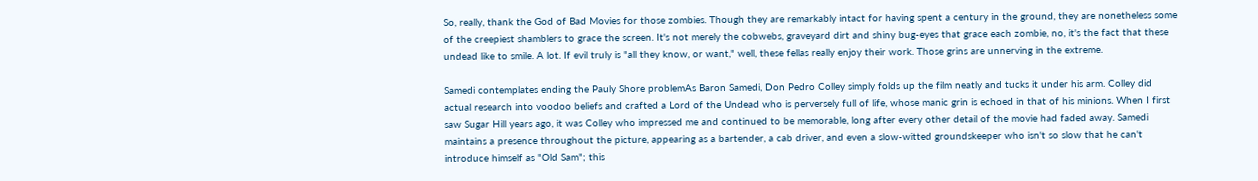So, really, thank the God of Bad Movies for those zombies. Though they are remarkably intact for having spent a century in the ground, they are nonetheless some of the creepiest shamblers to grace the screen. It's not merely the cobwebs, graveyard dirt and shiny bug-eyes that grace each zombie, no, it's the fact that these undead like to smile. A lot. If evil truly is "all they know, or want," well, these fellas really enjoy their work. Those grins are unnerving in the extreme.

Samedi contemplates ending the Pauly Shore problemAs Baron Samedi, Don Pedro Colley simply folds up the film neatly and tucks it under his arm. Colley did actual research into voodoo beliefs and crafted a Lord of the Undead who is perversely full of life, whose manic grin is echoed in that of his minions. When I first saw Sugar Hill years ago, it was Colley who impressed me and continued to be memorable, long after every other detail of the movie had faded away. Samedi maintains a presence throughout the picture, appearing as a bartender, a cab driver, and even a slow-witted groundskeeper who isn't so slow that he can't introduce himself as "Old Sam"; this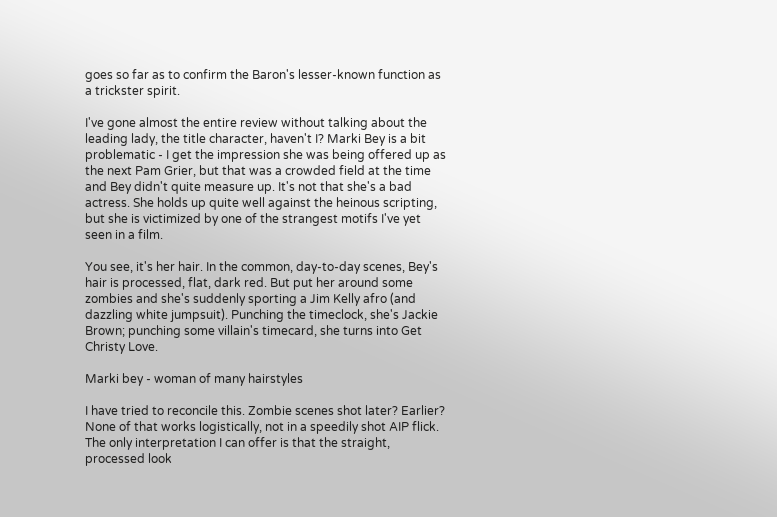goes so far as to confirm the Baron's lesser-known function as a trickster spirit.

I've gone almost the entire review without talking about the leading lady, the title character, haven't I? Marki Bey is a bit problematic - I get the impression she was being offered up as the next Pam Grier, but that was a crowded field at the time and Bey didn't quite measure up. It's not that she's a bad actress. She holds up quite well against the heinous scripting, but she is victimized by one of the strangest motifs I've yet seen in a film.

You see, it's her hair. In the common, day-to-day scenes, Bey's hair is processed, flat, dark red. But put her around some zombies and she's suddenly sporting a Jim Kelly afro (and dazzling white jumpsuit). Punching the timeclock, she's Jackie Brown; punching some villain's timecard, she turns into Get Christy Love.

Marki bey - woman of many hairstyles

I have tried to reconcile this. Zombie scenes shot later? Earlier? None of that works logistically, not in a speedily shot AIP flick. The only interpretation I can offer is that the straight, processed look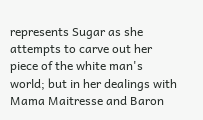represents Sugar as she attempts to carve out her piece of the white man's world; but in her dealings with Mama Maitresse and Baron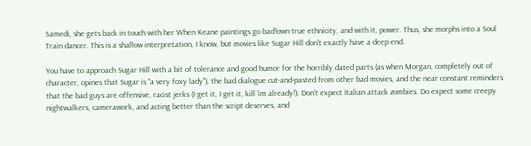Samedi, she gets back in touch with her When Keane paintings go bad!own true ethnicity, and with it, power. Thus, she morphs into a Soul Train dancer. This is a shallow interpretation, I know, but movies like Sugar Hill don't exactly have a deep end.

You have to approach Sugar Hill with a bit of tolerance and good humor for the horribly dated parts (as when Morgan, completely out of character, opines that Sugar is "a very foxy lady"), the bad dialogue cut-and-pasted from other bad movies, and the near constant reminders that the bad guys are offensive, racist jerks (I get it, I get it, kill 'im already!). Don't expect Italian attack zombies. Do expect some creepy nightwalkers, camerawork, and acting better than the script deserves, and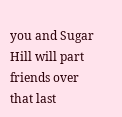you and Sugar Hill will part friends over that last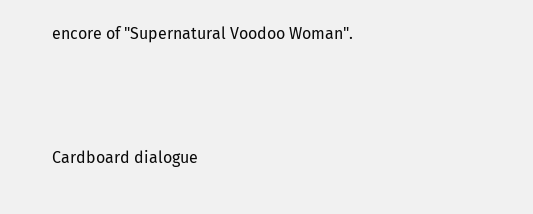encore of "Supernatural Voodoo Woman".



Cardboard dialogue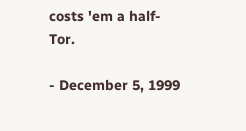costs 'em a half-Tor.

- December 5, 1999